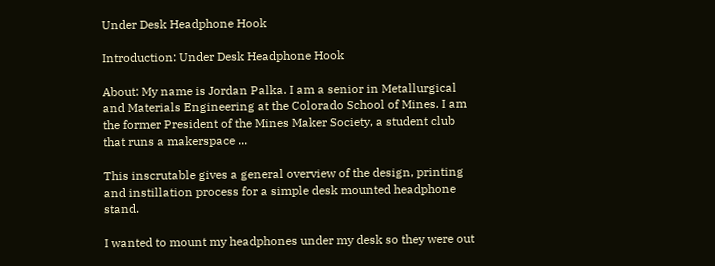Under Desk Headphone Hook

Introduction: Under Desk Headphone Hook

About: My name is Jordan Palka. I am a senior in Metallurgical and Materials Engineering at the Colorado School of Mines. I am the former President of the Mines Maker Society, a student club that runs a makerspace ...

This inscrutable gives a general overview of the design, printing and instillation process for a simple desk mounted headphone stand.

I wanted to mount my headphones under my desk so they were out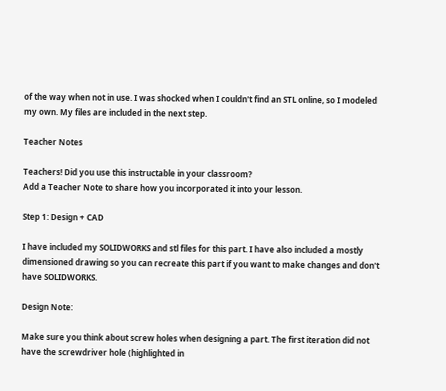of the way when not in use. I was shocked when I couldn't find an STL online, so I modeled my own. My files are included in the next step.

Teacher Notes

Teachers! Did you use this instructable in your classroom?
Add a Teacher Note to share how you incorporated it into your lesson.

Step 1: Design + CAD

I have included my SOLIDWORKS and stl files for this part. I have also included a mostly dimensioned drawing so you can recreate this part if you want to make changes and don't have SOLIDWORKS.

Design Note:

Make sure you think about screw holes when designing a part. The first iteration did not have the screwdriver hole (highlighted in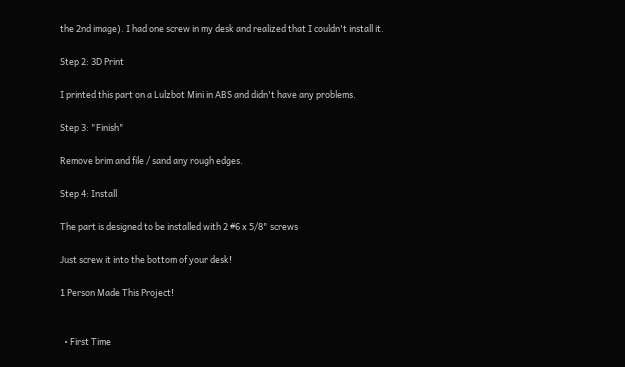the 2nd image). I had one screw in my desk and realized that I couldn't install it.

Step 2: 3D Print

I printed this part on a Lulzbot Mini in ABS and didn't have any problems.

Step 3: "Finish"

Remove brim and file / sand any rough edges.

Step 4: Install

The part is designed to be installed with 2 #6 x 5/8" screws

Just screw it into the bottom of your desk!

1 Person Made This Project!


  • First Time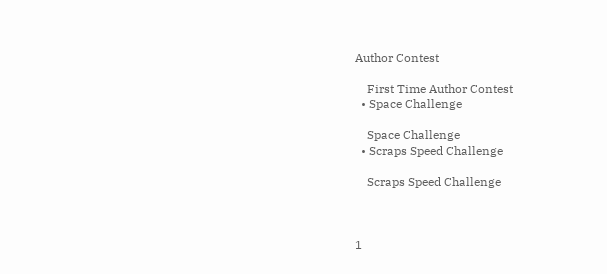Author Contest

    First Time Author Contest
  • Space Challenge

    Space Challenge
  • Scraps Speed Challenge

    Scraps Speed Challenge



1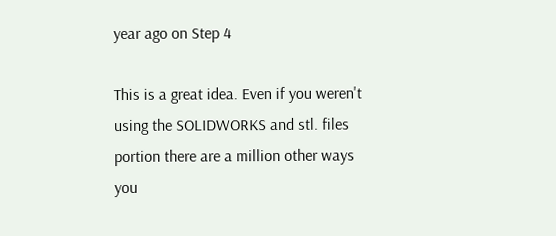year ago on Step 4

This is a great idea. Even if you weren't using the SOLIDWORKS and stl. files portion there are a million other ways you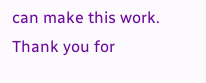can make this work. Thank you for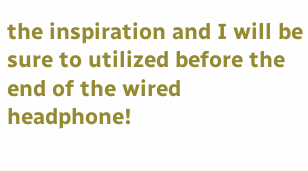the inspiration and I will be sure to utilized before the end of the wired headphone!